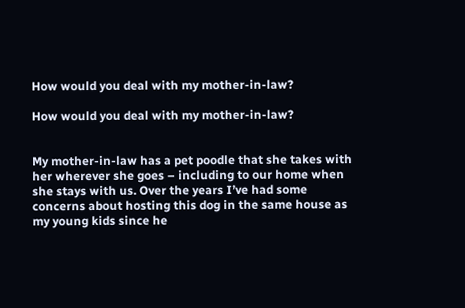How would you deal with my mother-in-law?

How would you deal with my mother-in-law?


My mother-in-law has a pet poodle that she takes with her wherever she goes – including to our home when she stays with us. Over the years I’ve had some concerns about hosting this dog in the same house as my young kids since he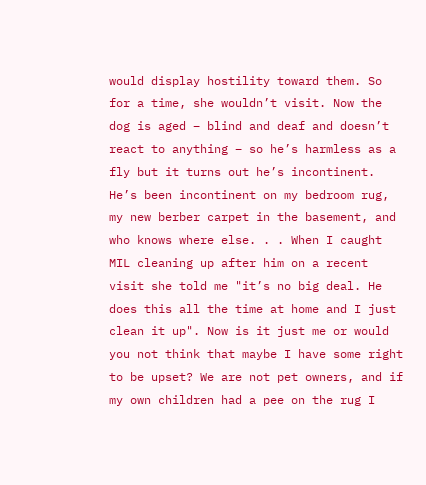would display hostility toward them. So for a time, she wouldn’t visit. Now the dog is aged – blind and deaf and doesn’t react to anything – so he’s harmless as a fly but it turns out he’s incontinent. He’s been incontinent on my bedroom rug, my new berber carpet in the basement, and who knows where else. . . When I caught MIL cleaning up after him on a recent visit she told me "it’s no big deal. He does this all the time at home and I just clean it up". Now is it just me or would you not think that maybe I have some right to be upset? We are not pet owners, and if my own children had a pee on the rug I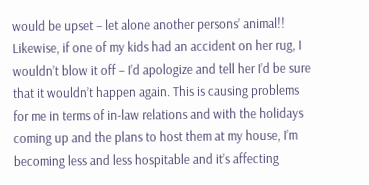would be upset – let alone another persons’ animal!! Likewise, if one of my kids had an accident on her rug, I wouldn’t blow it off – I’d apologize and tell her I’d be sure that it wouldn’t happen again. This is causing problems for me in terms of in-law relations and with the holidays coming up and the plans to host them at my house, I’m becoming less and less hospitable and it’s affecting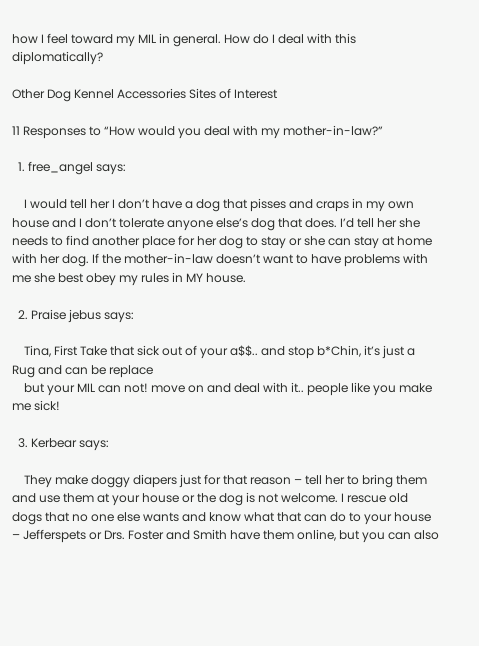how I feel toward my MIL in general. How do I deal with this diplomatically?

Other Dog Kennel Accessories Sites of Interest

11 Responses to “How would you deal with my mother-in-law?”

  1. free_angel says:

    I would tell her I don’t have a dog that pisses and craps in my own house and I don’t tolerate anyone else’s dog that does. I’d tell her she needs to find another place for her dog to stay or she can stay at home with her dog. If the mother-in-law doesn’t want to have problems with me she best obey my rules in MY house.

  2. Praise jebus says:

    Tina, First Take that sick out of your a$$.. and stop b*Chin, it’s just a Rug and can be replace
    but your MIL can not! move on and deal with it.. people like you make me sick!

  3. Kerbear says:

    They make doggy diapers just for that reason – tell her to bring them and use them at your house or the dog is not welcome. I rescue old dogs that no one else wants and know what that can do to your house – Jefferspets or Drs. Foster and Smith have them online, but you can also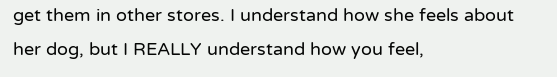get them in other stores. I understand how she feels about her dog, but I REALLY understand how you feel,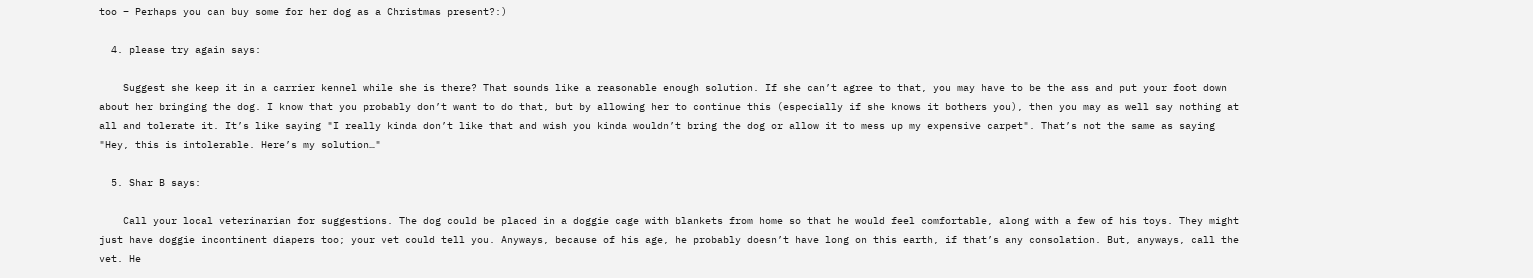too – Perhaps you can buy some for her dog as a Christmas present?:)

  4. please try again says:

    Suggest she keep it in a carrier kennel while she is there? That sounds like a reasonable enough solution. If she can’t agree to that, you may have to be the ass and put your foot down about her bringing the dog. I know that you probably don’t want to do that, but by allowing her to continue this (especially if she knows it bothers you), then you may as well say nothing at all and tolerate it. It’s like saying "I really kinda don’t like that and wish you kinda wouldn’t bring the dog or allow it to mess up my expensive carpet". That’s not the same as saying "Hey, this is intolerable. Here’s my solution…"

  5. Shar B says:

    Call your local veterinarian for suggestions. The dog could be placed in a doggie cage with blankets from home so that he would feel comfortable, along with a few of his toys. They might just have doggie incontinent diapers too; your vet could tell you. Anyways, because of his age, he probably doesn’t have long on this earth, if that’s any consolation. But, anyways, call the vet. He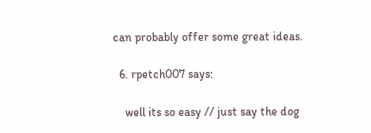can probably offer some great ideas.

  6. rpetch007 says:

    well its so easy // just say the dog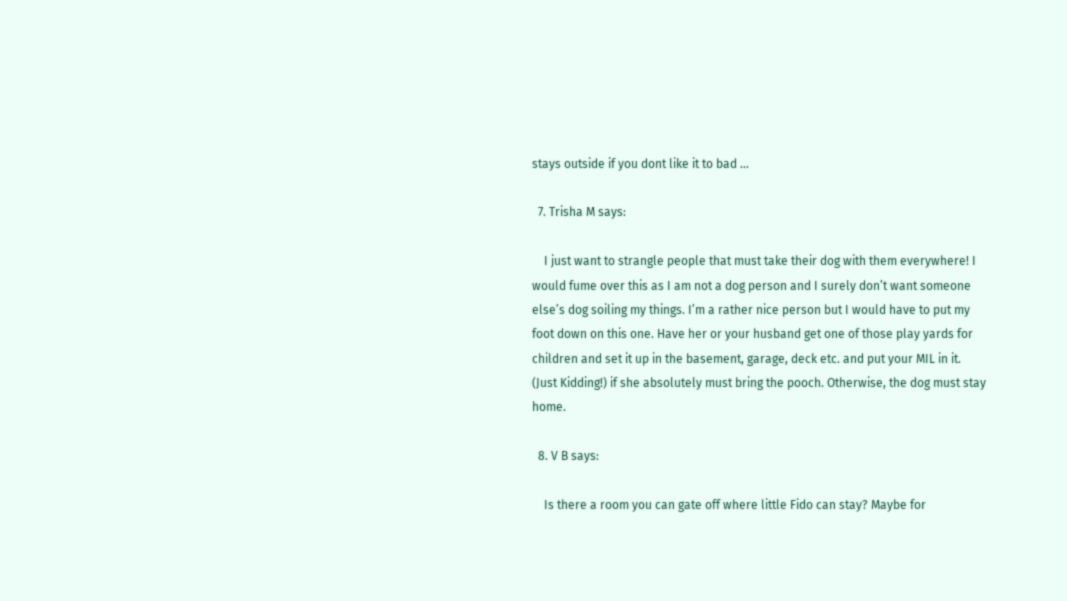stays outside if you dont like it to bad …

  7. Trisha M says:

    I just want to strangle people that must take their dog with them everywhere! I would fume over this as I am not a dog person and I surely don’t want someone else’s dog soiling my things. I’m a rather nice person but I would have to put my foot down on this one. Have her or your husband get one of those play yards for children and set it up in the basement, garage, deck etc. and put your MIL in it. (Just Kidding!) if she absolutely must bring the pooch. Otherwise, the dog must stay home.

  8. V B says:

    Is there a room you can gate off where little Fido can stay? Maybe for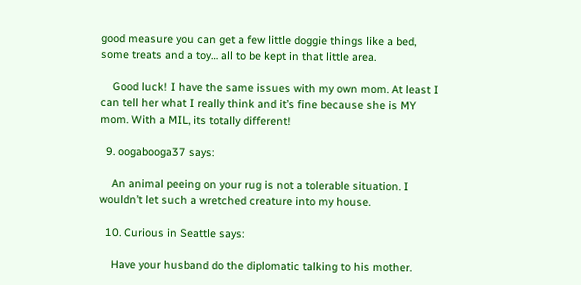good measure you can get a few little doggie things like a bed, some treats and a toy… all to be kept in that little area.

    Good luck! I have the same issues with my own mom. At least I can tell her what I really think and it’s fine because she is MY mom. With a MIL, its totally different!

  9. oogabooga37 says:

    An animal peeing on your rug is not a tolerable situation. I wouldn’t let such a wretched creature into my house.

  10. Curious in Seattle says:

    Have your husband do the diplomatic talking to his mother.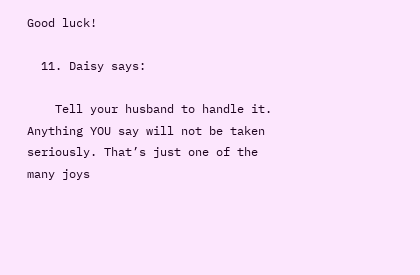Good luck!

  11. Daisy says:

    Tell your husband to handle it. Anything YOU say will not be taken seriously. That’s just one of the many joys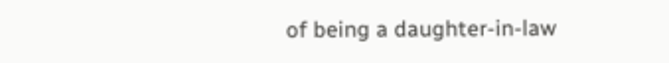of being a daughter-in-law